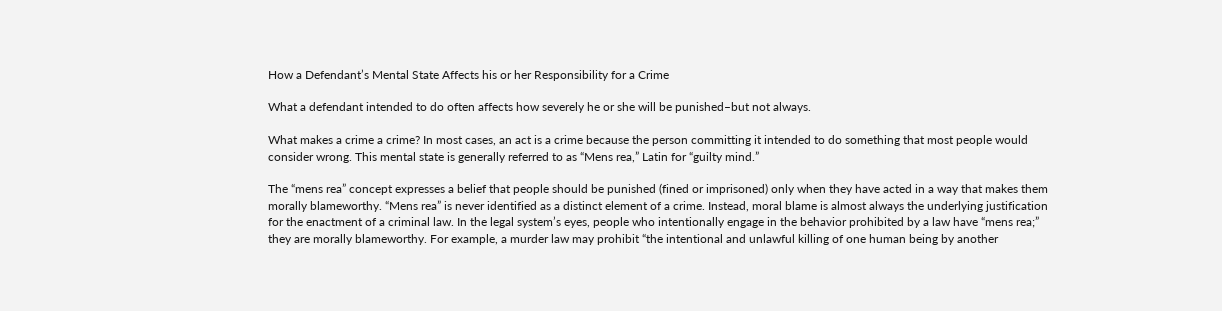How a Defendant’s Mental State Affects his or her Responsibility for a Crime

What a defendant intended to do often affects how severely he or she will be punished–but not always.

What makes a crime a crime? In most cases, an act is a crime because the person committing it intended to do something that most people would consider wrong. This mental state is generally referred to as “Mens rea,” Latin for “guilty mind.”

The “mens rea” concept expresses a belief that people should be punished (fined or imprisoned) only when they have acted in a way that makes them morally blameworthy. “Mens rea” is never identified as a distinct element of a crime. Instead, moral blame is almost always the underlying justification for the enactment of a criminal law. In the legal system’s eyes, people who intentionally engage in the behavior prohibited by a law have “mens rea;” they are morally blameworthy. For example, a murder law may prohibit “the intentional and unlawful killing of one human being by another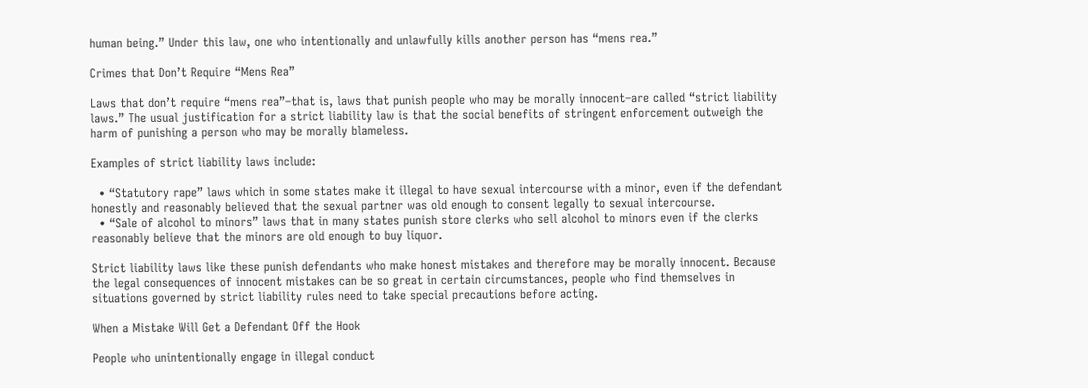human being.” Under this law, one who intentionally and unlawfully kills another person has “mens rea.”

Crimes that Don’t Require “Mens Rea”

Laws that don’t require “mens rea”–that is, laws that punish people who may be morally innocent–are called “strict liability laws.” The usual justification for a strict liability law is that the social benefits of stringent enforcement outweigh the harm of punishing a person who may be morally blameless.

Examples of strict liability laws include:

  • “Statutory rape” laws which in some states make it illegal to have sexual intercourse with a minor, even if the defendant honestly and reasonably believed that the sexual partner was old enough to consent legally to sexual intercourse.
  • “Sale of alcohol to minors” laws that in many states punish store clerks who sell alcohol to minors even if the clerks reasonably believe that the minors are old enough to buy liquor.

Strict liability laws like these punish defendants who make honest mistakes and therefore may be morally innocent. Because the legal consequences of innocent mistakes can be so great in certain circumstances, people who find themselves in situations governed by strict liability rules need to take special precautions before acting.

When a Mistake Will Get a Defendant Off the Hook

People who unintentionally engage in illegal conduct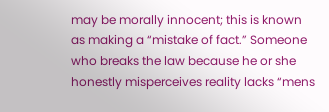may be morally innocent; this is known as making a “mistake of fact.” Someone who breaks the law because he or she honestly misperceives reality lacks “mens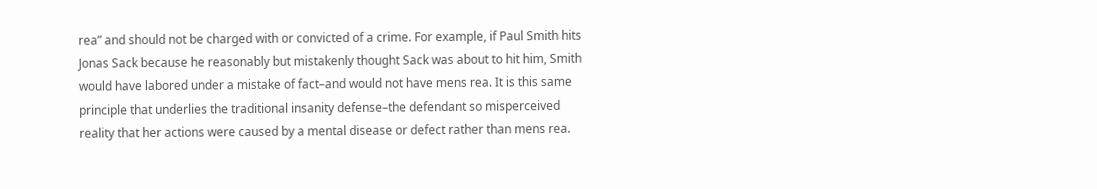rea” and should not be charged with or convicted of a crime. For example, if Paul Smith hits Jonas Sack because he reasonably but mistakenly thought Sack was about to hit him, Smith would have labored under a mistake of fact–and would not have mens rea. It is this same principle that underlies the traditional insanity defense–the defendant so misperceived reality that her actions were caused by a mental disease or defect rather than mens rea.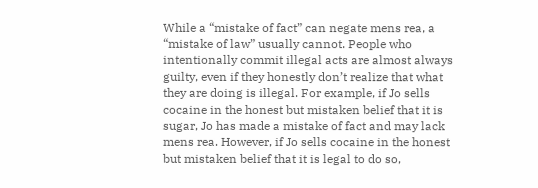While a “mistake of fact” can negate mens rea, a “mistake of law” usually cannot. People who intentionally commit illegal acts are almost always guilty, even if they honestly don’t realize that what they are doing is illegal. For example, if Jo sells cocaine in the honest but mistaken belief that it is sugar, Jo has made a mistake of fact and may lack mens rea. However, if Jo sells cocaine in the honest but mistaken belief that it is legal to do so,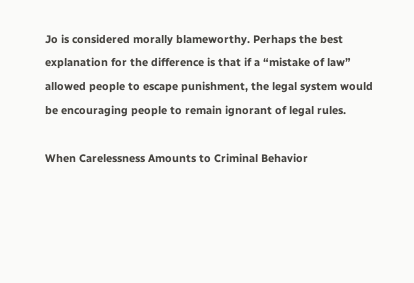Jo is considered morally blameworthy. Perhaps the best explanation for the difference is that if a “mistake of law” allowed people to escape punishment, the legal system would be encouraging people to remain ignorant of legal rules.

When Carelessness Amounts to Criminal Behavior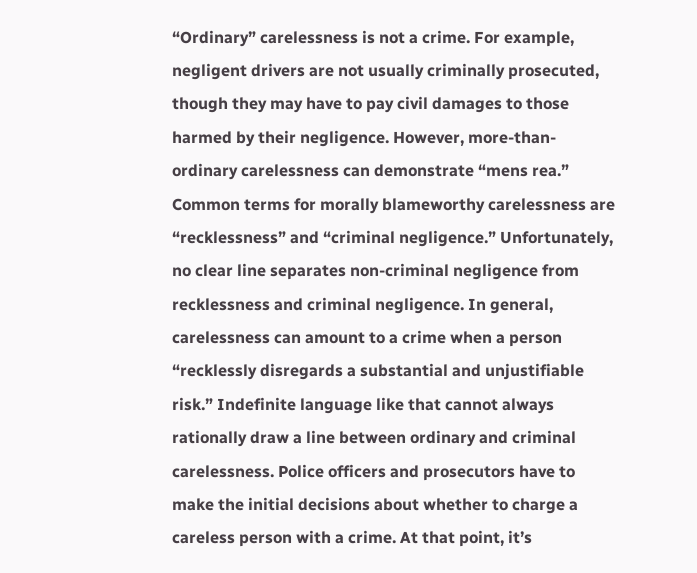“Ordinary” carelessness is not a crime. For example, negligent drivers are not usually criminally prosecuted, though they may have to pay civil damages to those harmed by their negligence. However, more-than-ordinary carelessness can demonstrate “mens rea.” Common terms for morally blameworthy carelessness are “recklessness” and “criminal negligence.” Unfortunately, no clear line separates non-criminal negligence from recklessness and criminal negligence. In general, carelessness can amount to a crime when a person “recklessly disregards a substantial and unjustifiable risk.” Indefinite language like that cannot always rationally draw a line between ordinary and criminal carelessness. Police officers and prosecutors have to make the initial decisions about whether to charge a careless person with a crime. At that point, it’s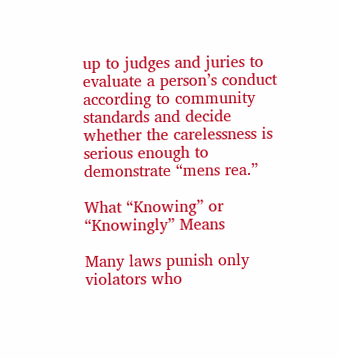up to judges and juries to evaluate a person’s conduct according to community standards and decide whether the carelessness is serious enough to demonstrate “mens rea.”

What “Knowing” or “Knowingly” Means

Many laws punish only violators who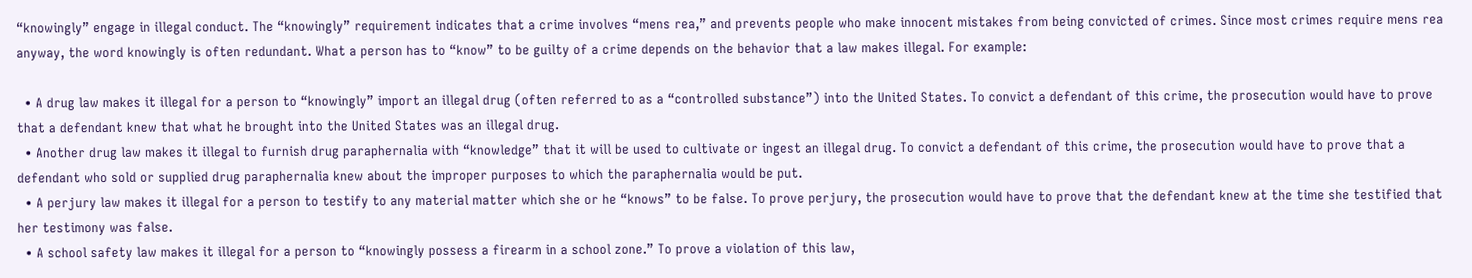“knowingly” engage in illegal conduct. The “knowingly” requirement indicates that a crime involves “mens rea,” and prevents people who make innocent mistakes from being convicted of crimes. Since most crimes require mens rea anyway, the word knowingly is often redundant. What a person has to “know” to be guilty of a crime depends on the behavior that a law makes illegal. For example:

  • A drug law makes it illegal for a person to “knowingly” import an illegal drug (often referred to as a “controlled substance”) into the United States. To convict a defendant of this crime, the prosecution would have to prove that a defendant knew that what he brought into the United States was an illegal drug.
  • Another drug law makes it illegal to furnish drug paraphernalia with “knowledge” that it will be used to cultivate or ingest an illegal drug. To convict a defendant of this crime, the prosecution would have to prove that a defendant who sold or supplied drug paraphernalia knew about the improper purposes to which the paraphernalia would be put.
  • A perjury law makes it illegal for a person to testify to any material matter which she or he “knows” to be false. To prove perjury, the prosecution would have to prove that the defendant knew at the time she testified that her testimony was false.
  • A school safety law makes it illegal for a person to “knowingly possess a firearm in a school zone.” To prove a violation of this law,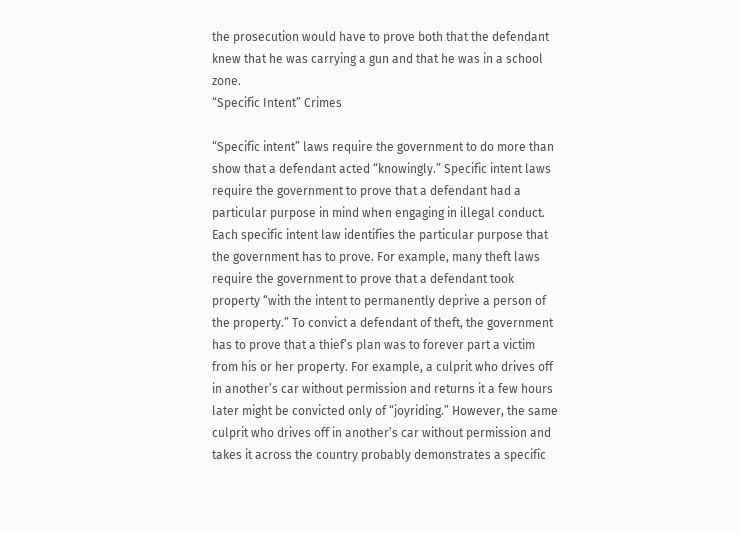the prosecution would have to prove both that the defendant knew that he was carrying a gun and that he was in a school zone.
“Specific Intent” Crimes

“Specific intent” laws require the government to do more than show that a defendant acted “knowingly.” Specific intent laws require the government to prove that a defendant had a particular purpose in mind when engaging in illegal conduct. Each specific intent law identifies the particular purpose that the government has to prove. For example, many theft laws require the government to prove that a defendant took property “with the intent to permanently deprive a person of the property.” To convict a defendant of theft, the government has to prove that a thief’s plan was to forever part a victim from his or her property. For example, a culprit who drives off in another’s car without permission and returns it a few hours later might be convicted only of “joyriding.” However, the same culprit who drives off in another’s car without permission and takes it across the country probably demonstrates a specific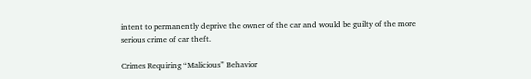intent to permanently deprive the owner of the car and would be guilty of the more serious crime of car theft.

Crimes Requiring “Malicious” Behavior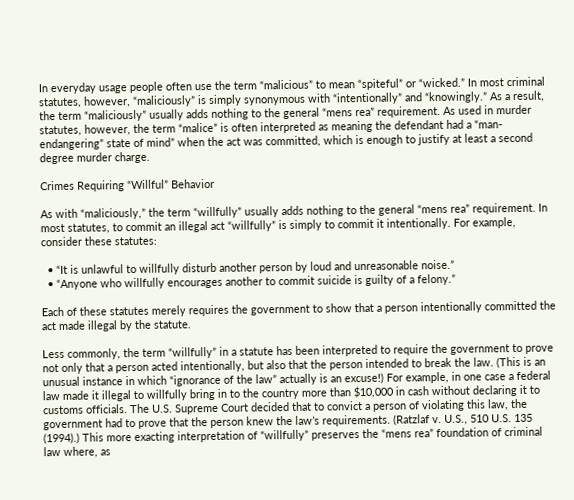In everyday usage people often use the term “malicious” to mean “spiteful” or “wicked.” In most criminal statutes, however, “maliciously” is simply synonymous with “intentionally” and “knowingly.” As a result, the term “maliciously” usually adds nothing to the general “mens rea” requirement. As used in murder statutes, however, the term “malice” is often interpreted as meaning the defendant had a “man-endangering” state of mind” when the act was committed, which is enough to justify at least a second degree murder charge.

Crimes Requiring “Willful” Behavior

As with “maliciously,” the term “willfully” usually adds nothing to the general “mens rea” requirement. In most statutes, to commit an illegal act “willfully” is simply to commit it intentionally. For example, consider these statutes:

  • “It is unlawful to willfully disturb another person by loud and unreasonable noise.”
  • “Anyone who willfully encourages another to commit suicide is guilty of a felony.”

Each of these statutes merely requires the government to show that a person intentionally committed the act made illegal by the statute.

Less commonly, the term “willfully” in a statute has been interpreted to require the government to prove not only that a person acted intentionally, but also that the person intended to break the law. (This is an unusual instance in which “ignorance of the law” actually is an excuse!) For example, in one case a federal law made it illegal to willfully bring in to the country more than $10,000 in cash without declaring it to customs officials. The U.S. Supreme Court decided that to convict a person of violating this law, the government had to prove that the person knew the law’s requirements. (Ratzlaf v. U.S., 510 U.S. 135 (1994).) This more exacting interpretation of “willfully” preserves the “mens rea” foundation of criminal law where, as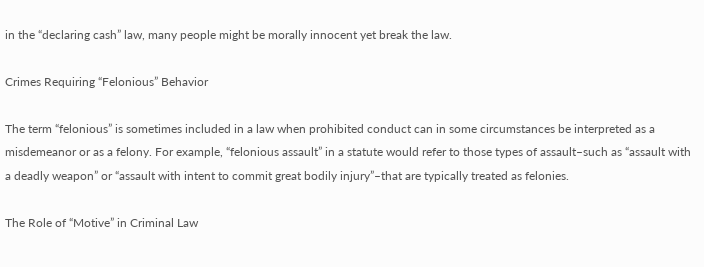in the “declaring cash” law, many people might be morally innocent yet break the law.

Crimes Requiring “Felonious” Behavior

The term “felonious” is sometimes included in a law when prohibited conduct can in some circumstances be interpreted as a misdemeanor or as a felony. For example, “felonious assault” in a statute would refer to those types of assault–such as “assault with a deadly weapon” or “assault with intent to commit great bodily injury”–that are typically treated as felonies.

The Role of “Motive” in Criminal Law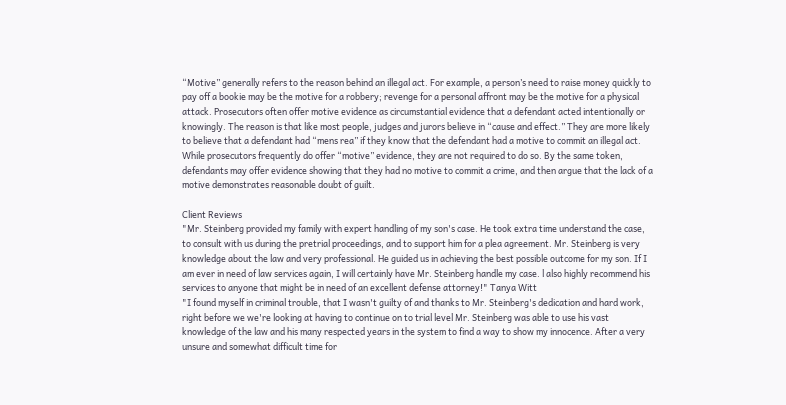“Motive” generally refers to the reason behind an illegal act. For example, a person’s need to raise money quickly to pay off a bookie may be the motive for a robbery; revenge for a personal affront may be the motive for a physical attack. Prosecutors often offer motive evidence as circumstantial evidence that a defendant acted intentionally or knowingly. The reason is that like most people, judges and jurors believe in “cause and effect.” They are more likely to believe that a defendant had “mens rea” if they know that the defendant had a motive to commit an illegal act. While prosecutors frequently do offer “motive” evidence, they are not required to do so. By the same token, defendants may offer evidence showing that they had no motive to commit a crime, and then argue that the lack of a motive demonstrates reasonable doubt of guilt.

Client Reviews
"Mr. Steinberg provided my family with expert handling of my son's case. He took extra time understand the case, to consult with us during the pretrial proceedings, and to support him for a plea agreement. Mr. Steinberg is very knowledge about the law and very professional. He guided us in achieving the best possible outcome for my son. If I am ever in need of law services again, I will certainly have Mr. Steinberg handle my case. l also highly recommend his services to anyone that might be in need of an excellent defense attorney!" Tanya Witt
"I found myself in criminal trouble, that I wasn't guilty of and thanks to Mr. Steinberg's dedication and hard work, right before we we're looking at having to continue on to trial level Mr. Steinberg was able to use his vast knowledge of the law and his many respected years in the system to find a way to show my innocence. After a very unsure and somewhat difficult time for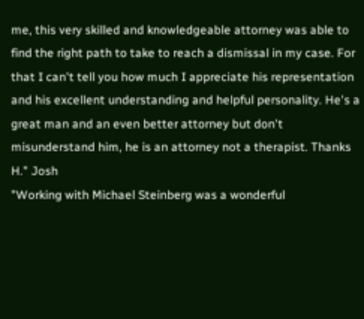me, this very skilled and knowledgeable attorney was able to find the right path to take to reach a dismissal in my case. For that I can't tell you how much I appreciate his representation and his excellent understanding and helpful personality. He's a great man and an even better attorney but don't misunderstand him, he is an attorney not a therapist. Thanks H." Josh
"Working with Michael Steinberg was a wonderful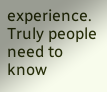experience. Truly people need to know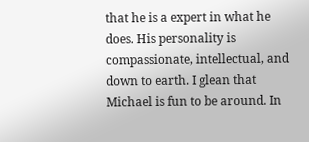that he is a expert in what he does. His personality is compassionate, intellectual, and down to earth. I glean that Michael is fun to be around. In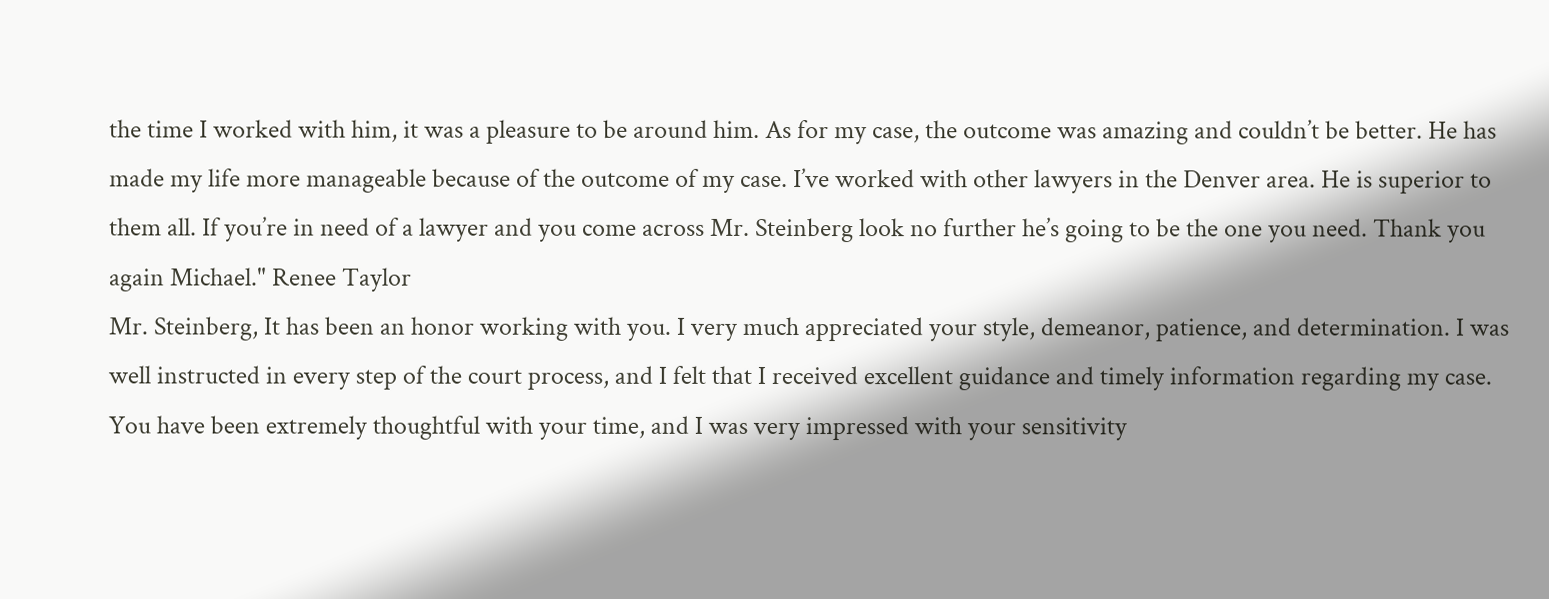the time I worked with him, it was a pleasure to be around him. As for my case, the outcome was amazing and couldn’t be better. He has made my life more manageable because of the outcome of my case. I’ve worked with other lawyers in the Denver area. He is superior to them all. If you’re in need of a lawyer and you come across Mr. Steinberg look no further he’s going to be the one you need. Thank you again Michael." Renee Taylor
Mr. Steinberg, It has been an honor working with you. I very much appreciated your style, demeanor, patience, and determination. I was well instructed in every step of the court process, and I felt that I received excellent guidance and timely information regarding my case. You have been extremely thoughtful with your time, and I was very impressed with your sensitivity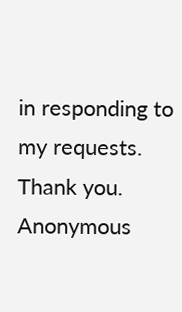in responding to my requests. Thank you. Anonymous